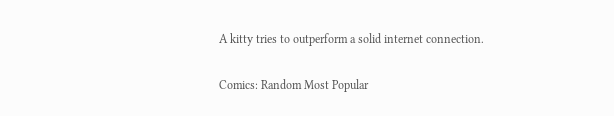A kitty tries to outperform a solid internet connection.

Comics: Random Most Popular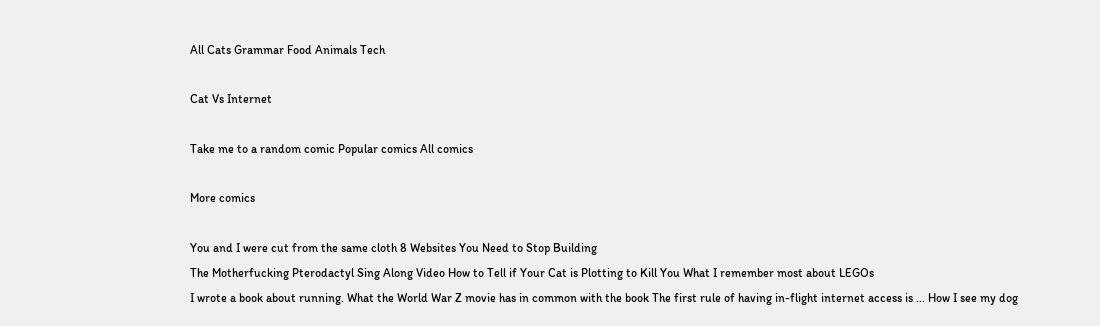All Cats Grammar Food Animals Tech

Cat Vs Internet

Take me to a random comic Popular comics All comics

More comics

You and I were cut from the same cloth 8 Websites You Need to Stop Building
The Motherfucking Pterodactyl Sing Along Video How to Tell if Your Cat is Plotting to Kill You What I remember most about LEGOs
I wrote a book about running. What the World War Z movie has in common with the book The first rule of having in-flight internet access is ... How I see my dog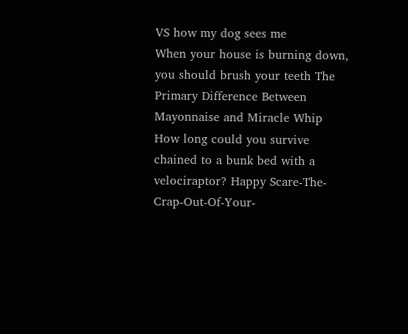VS how my dog sees me
When your house is burning down, you should brush your teeth The Primary Difference Between Mayonnaise and Miracle Whip How long could you survive chained to a bunk bed with a velociraptor? Happy Scare-The-Crap-Out-Of-Your-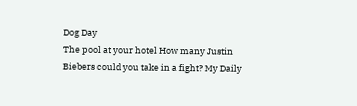Dog Day
The pool at your hotel How many Justin Biebers could you take in a fight? My Daily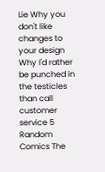Lie Why you don't like changes to your design
Why I'd rather be punched in the testicles than call customer service 5 Random Comics The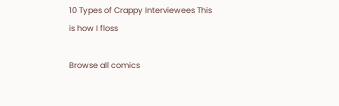10 Types of Crappy Interviewees This is how I floss

Browse all comics